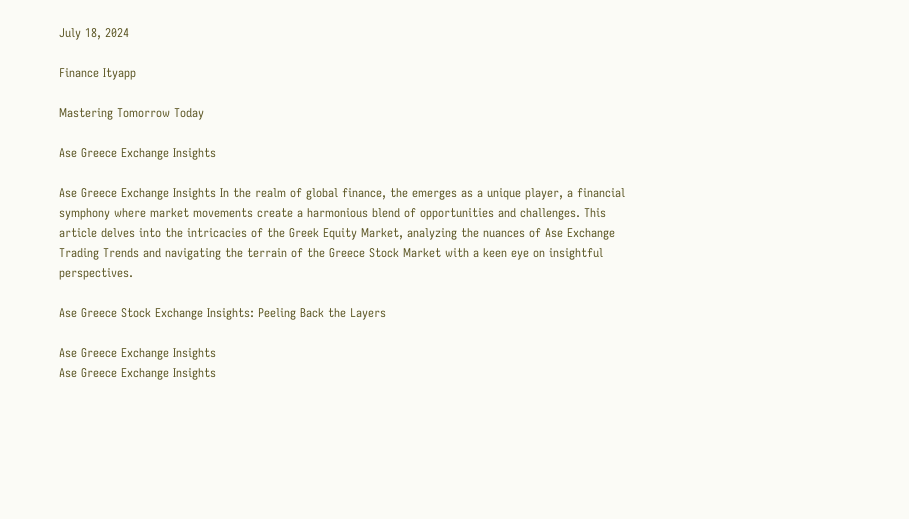July 18, 2024

Finance Ityapp

Mastering Tomorrow Today

Ase Greece Exchange Insights

Ase Greece Exchange Insights In the realm of global finance, the emerges as a unique player, a financial symphony where market movements create a harmonious blend of opportunities and challenges. This article delves into the intricacies of the Greek Equity Market, analyzing the nuances of Ase Exchange Trading Trends and navigating the terrain of the Greece Stock Market with a keen eye on insightful perspectives.

Ase Greece Stock Exchange Insights: Peeling Back the Layers

Ase Greece Exchange Insights
Ase Greece Exchange Insights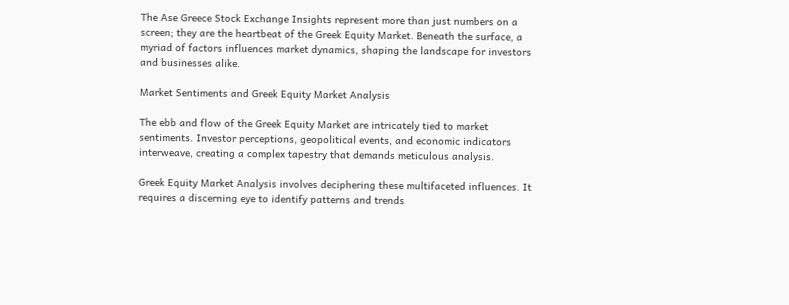The Ase Greece Stock Exchange Insights represent more than just numbers on a screen; they are the heartbeat of the Greek Equity Market. Beneath the surface, a myriad of factors influences market dynamics, shaping the landscape for investors and businesses alike.

Market Sentiments and Greek Equity Market Analysis

The ebb and flow of the Greek Equity Market are intricately tied to market sentiments. Investor perceptions, geopolitical events, and economic indicators interweave, creating a complex tapestry that demands meticulous analysis.

Greek Equity Market Analysis involves deciphering these multifaceted influences. It requires a discerning eye to identify patterns and trends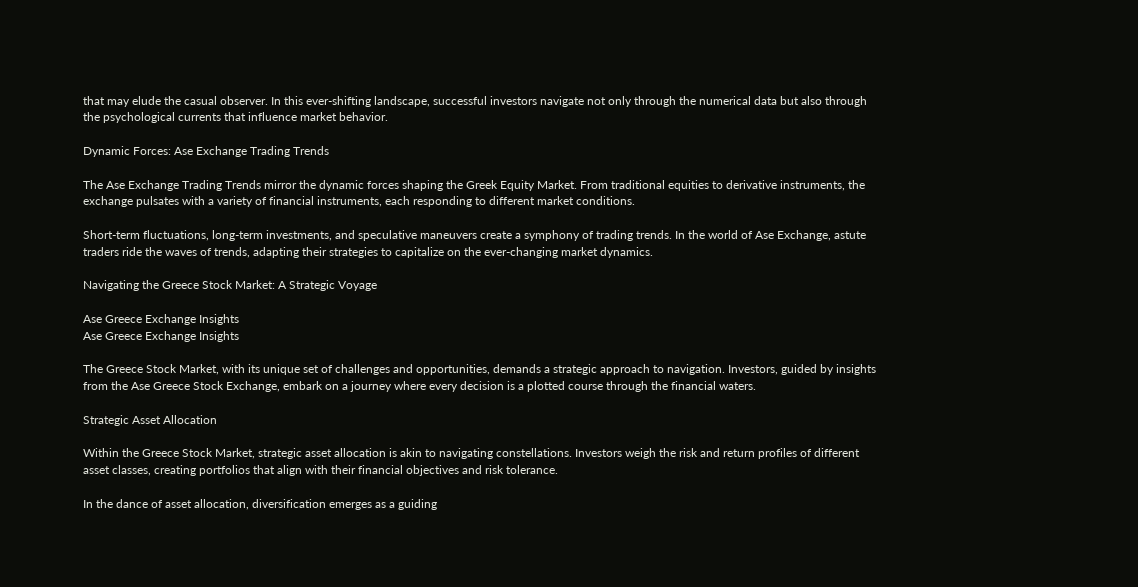that may elude the casual observer. In this ever-shifting landscape, successful investors navigate not only through the numerical data but also through the psychological currents that influence market behavior.

Dynamic Forces: Ase Exchange Trading Trends

The Ase Exchange Trading Trends mirror the dynamic forces shaping the Greek Equity Market. From traditional equities to derivative instruments, the exchange pulsates with a variety of financial instruments, each responding to different market conditions.

Short-term fluctuations, long-term investments, and speculative maneuvers create a symphony of trading trends. In the world of Ase Exchange, astute traders ride the waves of trends, adapting their strategies to capitalize on the ever-changing market dynamics.

Navigating the Greece Stock Market: A Strategic Voyage

Ase Greece Exchange Insights
Ase Greece Exchange Insights

The Greece Stock Market, with its unique set of challenges and opportunities, demands a strategic approach to navigation. Investors, guided by insights from the Ase Greece Stock Exchange, embark on a journey where every decision is a plotted course through the financial waters.

Strategic Asset Allocation

Within the Greece Stock Market, strategic asset allocation is akin to navigating constellations. Investors weigh the risk and return profiles of different asset classes, creating portfolios that align with their financial objectives and risk tolerance.

In the dance of asset allocation, diversification emerges as a guiding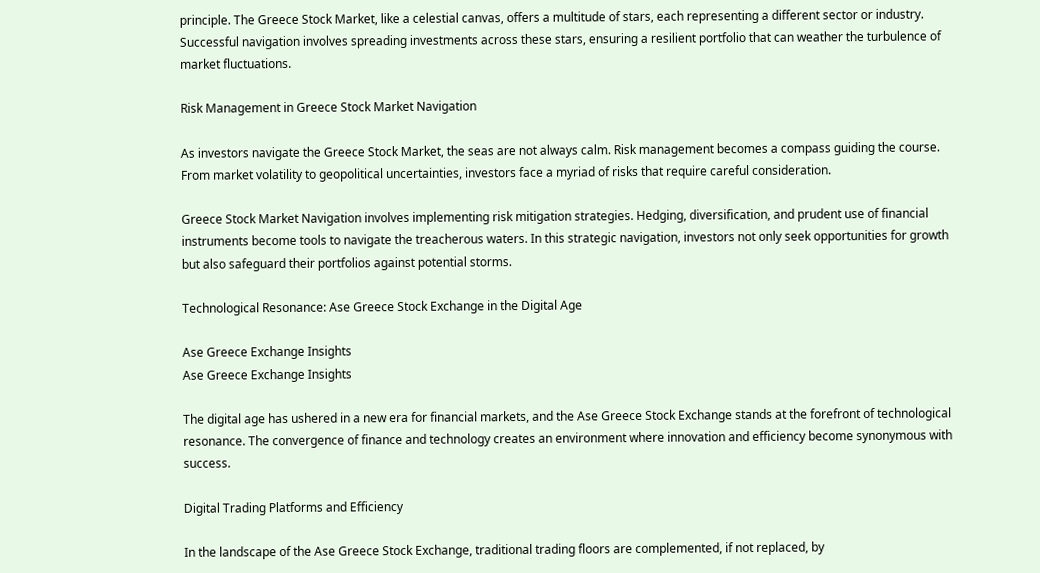principle. The Greece Stock Market, like a celestial canvas, offers a multitude of stars, each representing a different sector or industry. Successful navigation involves spreading investments across these stars, ensuring a resilient portfolio that can weather the turbulence of market fluctuations.

Risk Management in Greece Stock Market Navigation

As investors navigate the Greece Stock Market, the seas are not always calm. Risk management becomes a compass guiding the course. From market volatility to geopolitical uncertainties, investors face a myriad of risks that require careful consideration.

Greece Stock Market Navigation involves implementing risk mitigation strategies. Hedging, diversification, and prudent use of financial instruments become tools to navigate the treacherous waters. In this strategic navigation, investors not only seek opportunities for growth but also safeguard their portfolios against potential storms.

Technological Resonance: Ase Greece Stock Exchange in the Digital Age

Ase Greece Exchange Insights
Ase Greece Exchange Insights

The digital age has ushered in a new era for financial markets, and the Ase Greece Stock Exchange stands at the forefront of technological resonance. The convergence of finance and technology creates an environment where innovation and efficiency become synonymous with success.

Digital Trading Platforms and Efficiency

In the landscape of the Ase Greece Stock Exchange, traditional trading floors are complemented, if not replaced, by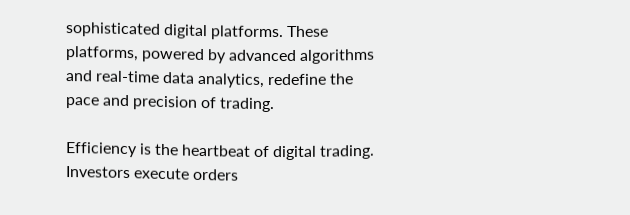sophisticated digital platforms. These platforms, powered by advanced algorithms and real-time data analytics, redefine the pace and precision of trading.

Efficiency is the heartbeat of digital trading. Investors execute orders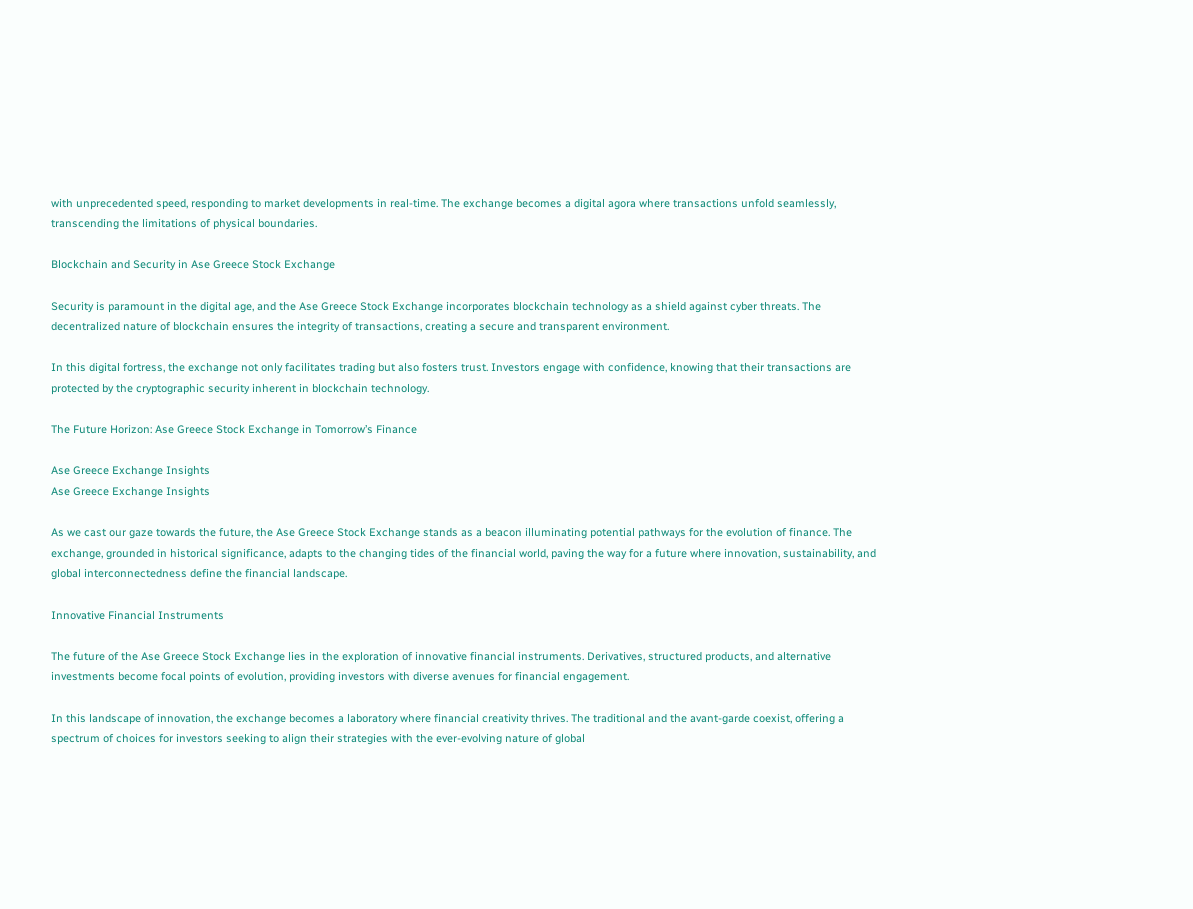with unprecedented speed, responding to market developments in real-time. The exchange becomes a digital agora where transactions unfold seamlessly, transcending the limitations of physical boundaries.

Blockchain and Security in Ase Greece Stock Exchange

Security is paramount in the digital age, and the Ase Greece Stock Exchange incorporates blockchain technology as a shield against cyber threats. The decentralized nature of blockchain ensures the integrity of transactions, creating a secure and transparent environment.

In this digital fortress, the exchange not only facilitates trading but also fosters trust. Investors engage with confidence, knowing that their transactions are protected by the cryptographic security inherent in blockchain technology.

The Future Horizon: Ase Greece Stock Exchange in Tomorrow’s Finance

Ase Greece Exchange Insights
Ase Greece Exchange Insights

As we cast our gaze towards the future, the Ase Greece Stock Exchange stands as a beacon illuminating potential pathways for the evolution of finance. The exchange, grounded in historical significance, adapts to the changing tides of the financial world, paving the way for a future where innovation, sustainability, and global interconnectedness define the financial landscape.

Innovative Financial Instruments

The future of the Ase Greece Stock Exchange lies in the exploration of innovative financial instruments. Derivatives, structured products, and alternative investments become focal points of evolution, providing investors with diverse avenues for financial engagement.

In this landscape of innovation, the exchange becomes a laboratory where financial creativity thrives. The traditional and the avant-garde coexist, offering a spectrum of choices for investors seeking to align their strategies with the ever-evolving nature of global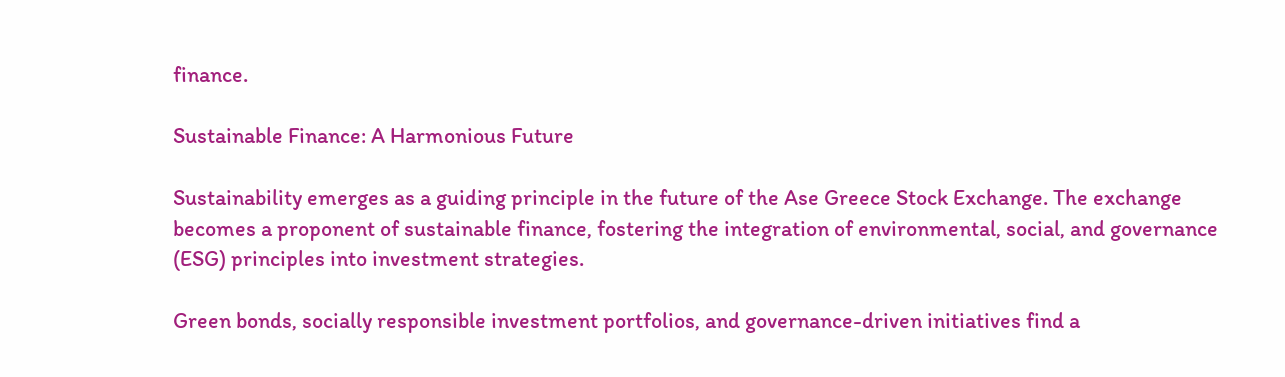finance.

Sustainable Finance: A Harmonious Future

Sustainability emerges as a guiding principle in the future of the Ase Greece Stock Exchange. The exchange becomes a proponent of sustainable finance, fostering the integration of environmental, social, and governance (ESG) principles into investment strategies.

Green bonds, socially responsible investment portfolios, and governance-driven initiatives find a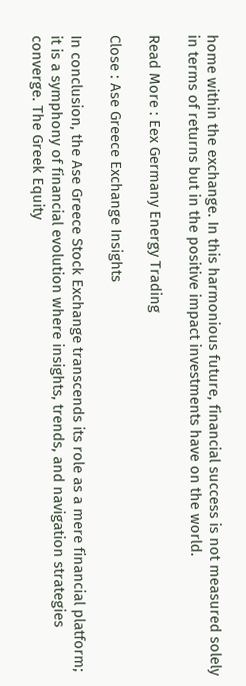home within the exchange. In this harmonious future, financial success is not measured solely in terms of returns but in the positive impact investments have on the world.

Read More : Eex Germany Energy Trading

Close : Ase Greece Exchange Insights

In conclusion, the Ase Greece Stock Exchange transcends its role as a mere financial platform; it is a symphony of financial evolution where insights, trends, and navigation strategies converge. The Greek Equity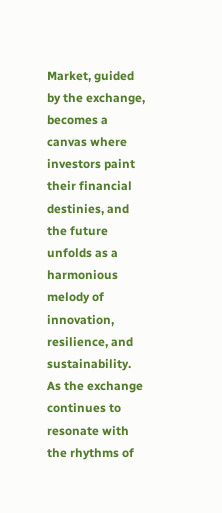Market, guided by the exchange, becomes a canvas where investors paint their financial destinies, and the future unfolds as a harmonious melody of innovation, resilience, and sustainability. As the exchange continues to resonate with the rhythms of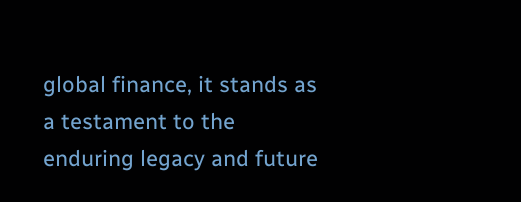global finance, it stands as a testament to the enduring legacy and future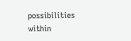possibilities within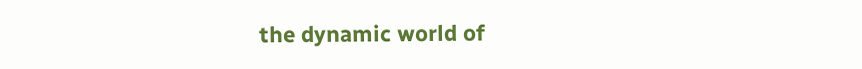the dynamic world of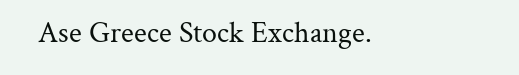Ase Greece Stock Exchange.